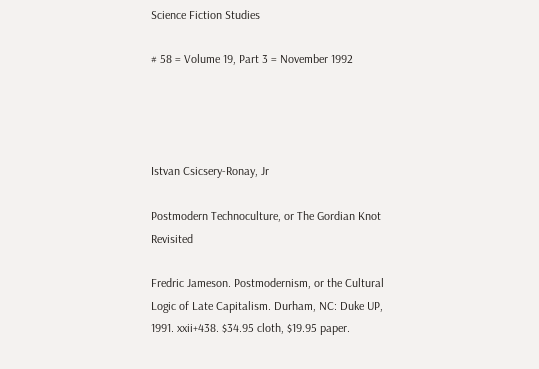Science Fiction Studies

# 58 = Volume 19, Part 3 = November 1992




Istvan Csicsery-Ronay, Jr

Postmodern Technoculture, or The Gordian Knot Revisited

Fredric Jameson. Postmodernism, or the Cultural Logic of Late Capitalism. Durham, NC: Duke UP, 1991. xxii+438. $34.95 cloth, $19.95 paper.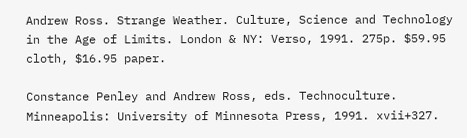Andrew Ross. Strange Weather. Culture, Science and Technology in the Age of Limits. London & NY: Verso, 1991. 275p. $59.95 cloth, $16.95 paper.

Constance Penley and Andrew Ross, eds. Technoculture. Minneapolis: University of Minnesota Press, 1991. xvii+327.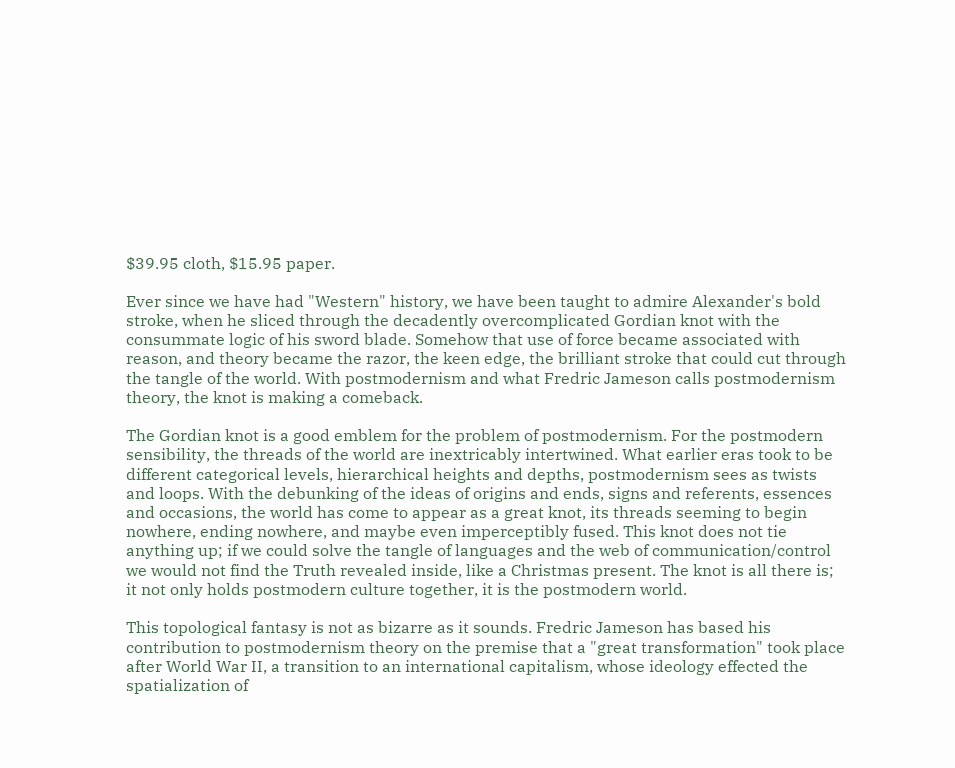$39.95 cloth, $15.95 paper.

Ever since we have had "Western" history, we have been taught to admire Alexander's bold stroke, when he sliced through the decadently overcomplicated Gordian knot with the consummate logic of his sword blade. Somehow that use of force became associated with reason, and theory became the razor, the keen edge, the brilliant stroke that could cut through the tangle of the world. With postmodernism and what Fredric Jameson calls postmodernism theory, the knot is making a comeback.

The Gordian knot is a good emblem for the problem of postmodernism. For the postmodern sensibility, the threads of the world are inextricably intertwined. What earlier eras took to be different categorical levels, hierarchical heights and depths, postmodernism sees as twists and loops. With the debunking of the ideas of origins and ends, signs and referents, essences and occasions, the world has come to appear as a great knot, its threads seeming to begin nowhere, ending nowhere, and maybe even imperceptibly fused. This knot does not tie anything up; if we could solve the tangle of languages and the web of communication/control we would not find the Truth revealed inside, like a Christmas present. The knot is all there is; it not only holds postmodern culture together, it is the postmodern world.

This topological fantasy is not as bizarre as it sounds. Fredric Jameson has based his contribution to postmodernism theory on the premise that a "great transformation" took place after World War II, a transition to an international capitalism, whose ideology effected the spatialization of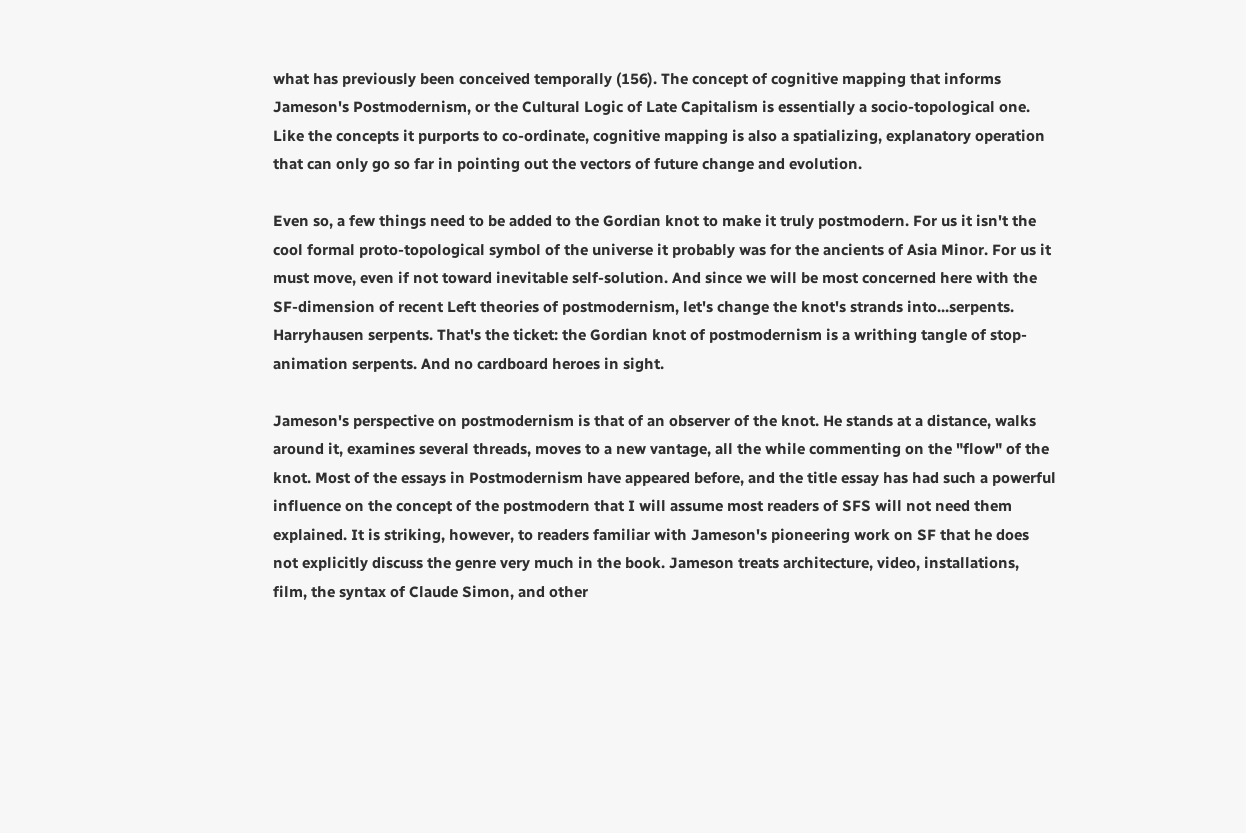what has previously been conceived temporally (156). The concept of cognitive mapping that informs Jameson's Postmodernism, or the Cultural Logic of Late Capitalism is essentially a socio-topological one. Like the concepts it purports to co-ordinate, cognitive mapping is also a spatializing, explanatory operation that can only go so far in pointing out the vectors of future change and evolution.

Even so, a few things need to be added to the Gordian knot to make it truly postmodern. For us it isn't the cool formal proto-topological symbol of the universe it probably was for the ancients of Asia Minor. For us it must move, even if not toward inevitable self-solution. And since we will be most concerned here with the SF-dimension of recent Left theories of postmodernism, let's change the knot's strands into...serpents. Harryhausen serpents. That's the ticket: the Gordian knot of postmodernism is a writhing tangle of stop-animation serpents. And no cardboard heroes in sight.

Jameson's perspective on postmodernism is that of an observer of the knot. He stands at a distance, walks around it, examines several threads, moves to a new vantage, all the while commenting on the "flow" of the knot. Most of the essays in Postmodernism have appeared before, and the title essay has had such a powerful influence on the concept of the postmodern that I will assume most readers of SFS will not need them explained. It is striking, however, to readers familiar with Jameson's pioneering work on SF that he does not explicitly discuss the genre very much in the book. Jameson treats architecture, video, installations, film, the syntax of Claude Simon, and other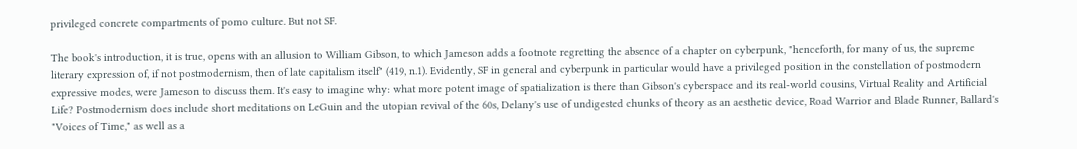privileged concrete compartments of pomo culture. But not SF.

The book's introduction, it is true, opens with an allusion to William Gibson, to which Jameson adds a footnote regretting the absence of a chapter on cyberpunk, "henceforth, for many of us, the supreme literary expression of, if not postmodernism, then of late capitalism itself" (419, n.1). Evidently, SF in general and cyberpunk in particular would have a privileged position in the constellation of postmodern expressive modes, were Jameson to discuss them. It's easy to imagine why: what more potent image of spatialization is there than Gibson's cyberspace and its real-world cousins, Virtual Reality and Artificial Life? Postmodernism does include short meditations on LeGuin and the utopian revival of the 60s, Delany's use of undigested chunks of theory as an aesthetic device, Road Warrior and Blade Runner, Ballard's "Voices of Time," as well as a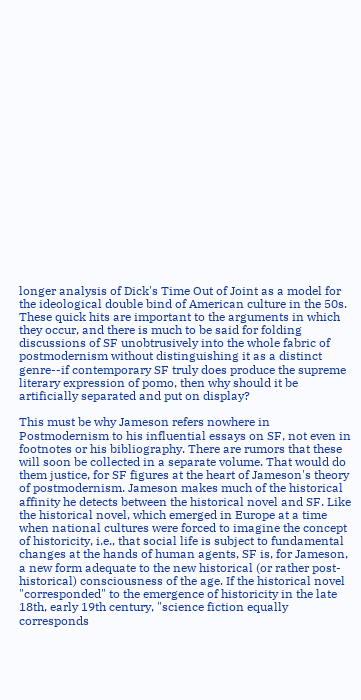longer analysis of Dick's Time Out of Joint as a model for the ideological double bind of American culture in the 50s. These quick hits are important to the arguments in which they occur, and there is much to be said for folding discussions of SF unobtrusively into the whole fabric of postmodernism without distinguishing it as a distinct genre--if contemporary SF truly does produce the supreme literary expression of pomo, then why should it be artificially separated and put on display?

This must be why Jameson refers nowhere in Postmodernism to his influential essays on SF, not even in footnotes or his bibliography. There are rumors that these will soon be collected in a separate volume. That would do them justice, for SF figures at the heart of Jameson's theory of postmodernism. Jameson makes much of the historical affinity he detects between the historical novel and SF. Like the historical novel, which emerged in Europe at a time when national cultures were forced to imagine the concept of historicity, i.e., that social life is subject to fundamental changes at the hands of human agents, SF is, for Jameson, a new form adequate to the new historical (or rather post-historical) consciousness of the age. If the historical novel "corresponded" to the emergence of historicity in the late 18th, early 19th century, "science fiction equally corresponds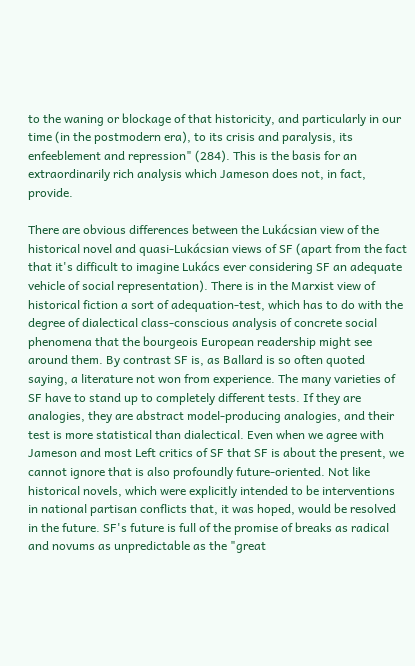to the waning or blockage of that historicity, and particularly in our time (in the postmodern era), to its crisis and paralysis, its enfeeblement and repression" (284). This is the basis for an extraordinarily rich analysis which Jameson does not, in fact, provide.

There are obvious differences between the Lukácsian view of the historical novel and quasi-Lukácsian views of SF (apart from the fact that it's difficult to imagine Lukács ever considering SF an adequate vehicle of social representation). There is in the Marxist view of historical fiction a sort of adequation-test, which has to do with the degree of dialectical class-conscious analysis of concrete social phenomena that the bourgeois European readership might see around them. By contrast SF is, as Ballard is so often quoted saying, a literature not won from experience. The many varieties of SF have to stand up to completely different tests. If they are analogies, they are abstract model-producing analogies, and their test is more statistical than dialectical. Even when we agree with Jameson and most Left critics of SF that SF is about the present, we cannot ignore that is also profoundly future-oriented. Not like historical novels, which were explicitly intended to be interventions in national partisan conflicts that, it was hoped, would be resolved in the future. SF's future is full of the promise of breaks as radical and novums as unpredictable as the "great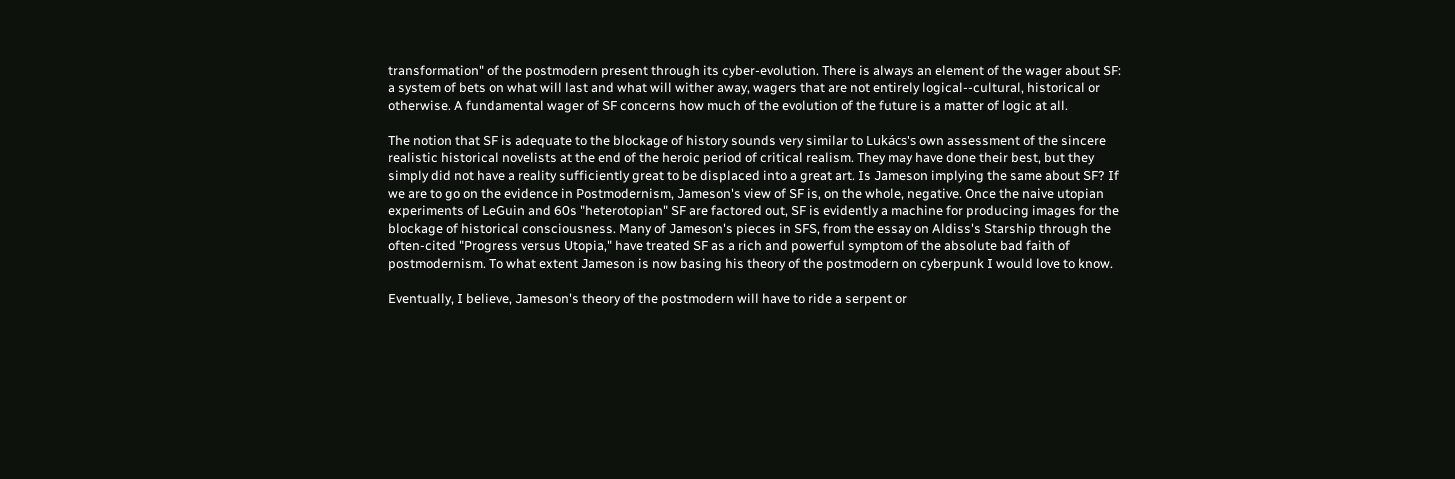transformation" of the postmodern present through its cyber-evolution. There is always an element of the wager about SF: a system of bets on what will last and what will wither away, wagers that are not entirely logical--cultural, historical or otherwise. A fundamental wager of SF concerns how much of the evolution of the future is a matter of logic at all.

The notion that SF is adequate to the blockage of history sounds very similar to Lukács's own assessment of the sincere realistic historical novelists at the end of the heroic period of critical realism. They may have done their best, but they simply did not have a reality sufficiently great to be displaced into a great art. Is Jameson implying the same about SF? If we are to go on the evidence in Postmodernism, Jameson's view of SF is, on the whole, negative. Once the naive utopian experiments of LeGuin and 60s "heterotopian" SF are factored out, SF is evidently a machine for producing images for the blockage of historical consciousness. Many of Jameson's pieces in SFS, from the essay on Aldiss's Starship through the often-cited "Progress versus Utopia," have treated SF as a rich and powerful symptom of the absolute bad faith of postmodernism. To what extent Jameson is now basing his theory of the postmodern on cyberpunk I would love to know.

Eventually, I believe, Jameson's theory of the postmodern will have to ride a serpent or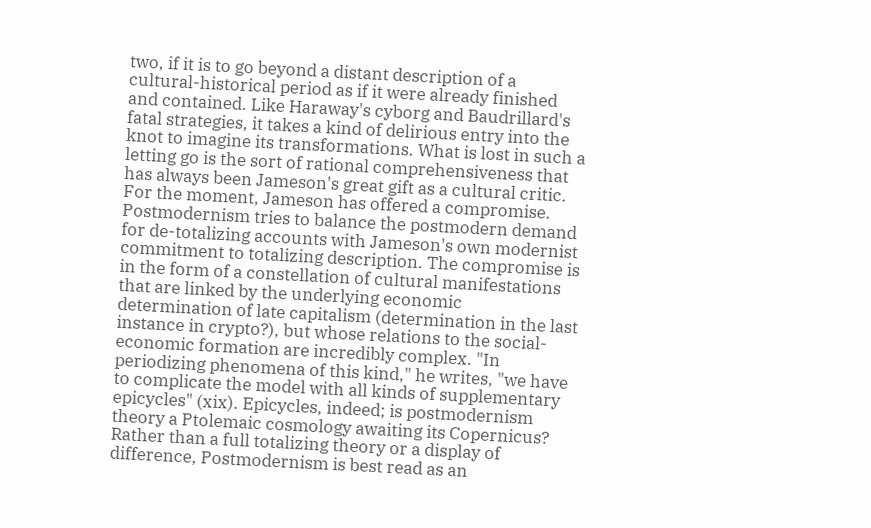two, if it is to go beyond a distant description of a cultural-historical period as if it were already finished and contained. Like Haraway's cyborg and Baudrillard's fatal strategies, it takes a kind of delirious entry into the knot to imagine its transformations. What is lost in such a letting go is the sort of rational comprehensiveness that has always been Jameson's great gift as a cultural critic. For the moment, Jameson has offered a compromise. Postmodernism tries to balance the postmodern demand for de-totalizing accounts with Jameson's own modernist commitment to totalizing description. The compromise is in the form of a constellation of cultural manifestations that are linked by the underlying economic determination of late capitalism (determination in the last instance in crypto?), but whose relations to the social-economic formation are incredibly complex. "In periodizing phenomena of this kind," he writes, "we have to complicate the model with all kinds of supplementary epicycles" (xix). Epicycles, indeed; is postmodernism theory a Ptolemaic cosmology awaiting its Copernicus? Rather than a full totalizing theory or a display of difference, Postmodernism is best read as an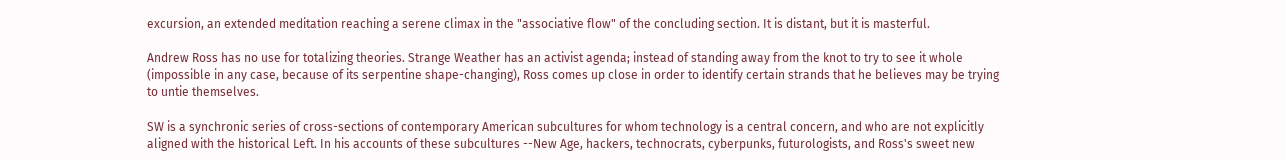excursion, an extended meditation reaching a serene climax in the "associative flow" of the concluding section. It is distant, but it is masterful.

Andrew Ross has no use for totalizing theories. Strange Weather has an activist agenda; instead of standing away from the knot to try to see it whole (impossible in any case, because of its serpentine shape-changing), Ross comes up close in order to identify certain strands that he believes may be trying to untie themselves.

SW is a synchronic series of cross-sections of contemporary American subcultures for whom technology is a central concern, and who are not explicitly aligned with the historical Left. In his accounts of these subcultures --New Age, hackers, technocrats, cyberpunks, futurologists, and Ross's sweet new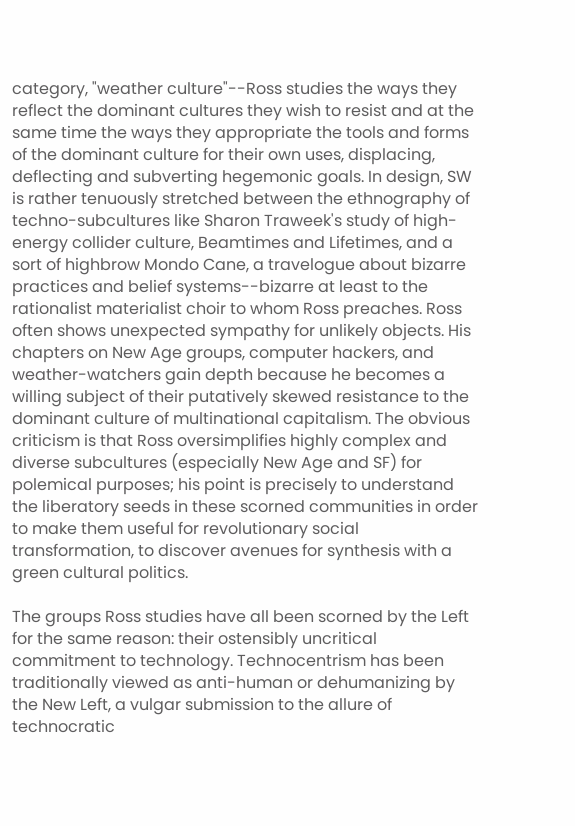category, "weather culture"--Ross studies the ways they reflect the dominant cultures they wish to resist and at the same time the ways they appropriate the tools and forms of the dominant culture for their own uses, displacing, deflecting and subverting hegemonic goals. In design, SW is rather tenuously stretched between the ethnography of techno-subcultures like Sharon Traweek's study of high-energy collider culture, Beamtimes and Lifetimes, and a sort of highbrow Mondo Cane, a travelogue about bizarre practices and belief systems--bizarre at least to the rationalist materialist choir to whom Ross preaches. Ross often shows unexpected sympathy for unlikely objects. His chapters on New Age groups, computer hackers, and weather-watchers gain depth because he becomes a willing subject of their putatively skewed resistance to the dominant culture of multinational capitalism. The obvious criticism is that Ross oversimplifies highly complex and diverse subcultures (especially New Age and SF) for polemical purposes; his point is precisely to understand the liberatory seeds in these scorned communities in order to make them useful for revolutionary social transformation, to discover avenues for synthesis with a green cultural politics.

The groups Ross studies have all been scorned by the Left for the same reason: their ostensibly uncritical commitment to technology. Technocentrism has been traditionally viewed as anti-human or dehumanizing by the New Left, a vulgar submission to the allure of technocratic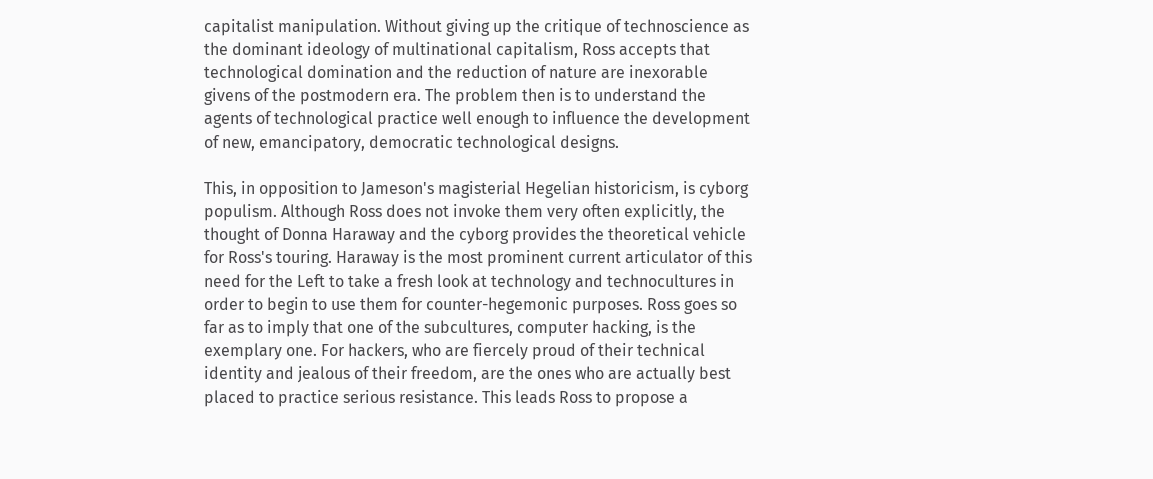capitalist manipulation. Without giving up the critique of technoscience as the dominant ideology of multinational capitalism, Ross accepts that technological domination and the reduction of nature are inexorable givens of the postmodern era. The problem then is to understand the agents of technological practice well enough to influence the development of new, emancipatory, democratic technological designs.

This, in opposition to Jameson's magisterial Hegelian historicism, is cyborg populism. Although Ross does not invoke them very often explicitly, the thought of Donna Haraway and the cyborg provides the theoretical vehicle for Ross's touring. Haraway is the most prominent current articulator of this need for the Left to take a fresh look at technology and technocultures in order to begin to use them for counter-hegemonic purposes. Ross goes so far as to imply that one of the subcultures, computer hacking, is the exemplary one. For hackers, who are fiercely proud of their technical identity and jealous of their freedom, are the ones who are actually best placed to practice serious resistance. This leads Ross to propose a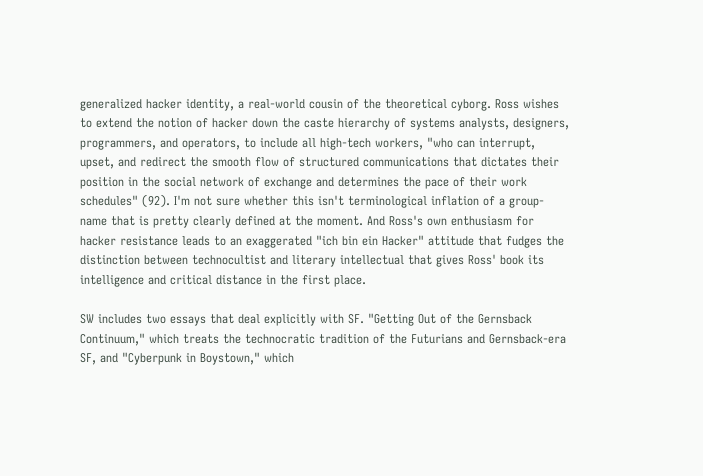generalized hacker identity, a real-world cousin of the theoretical cyborg. Ross wishes to extend the notion of hacker down the caste hierarchy of systems analysts, designers, programmers, and operators, to include all high-tech workers, "who can interrupt, upset, and redirect the smooth flow of structured communications that dictates their position in the social network of exchange and determines the pace of their work schedules" (92). I'm not sure whether this isn't terminological inflation of a group-name that is pretty clearly defined at the moment. And Ross's own enthusiasm for hacker resistance leads to an exaggerated "ich bin ein Hacker" attitude that fudges the distinction between technocultist and literary intellectual that gives Ross' book its intelligence and critical distance in the first place.

SW includes two essays that deal explicitly with SF. "Getting Out of the Gernsback Continuum," which treats the technocratic tradition of the Futurians and Gernsback-era SF, and "Cyberpunk in Boystown," which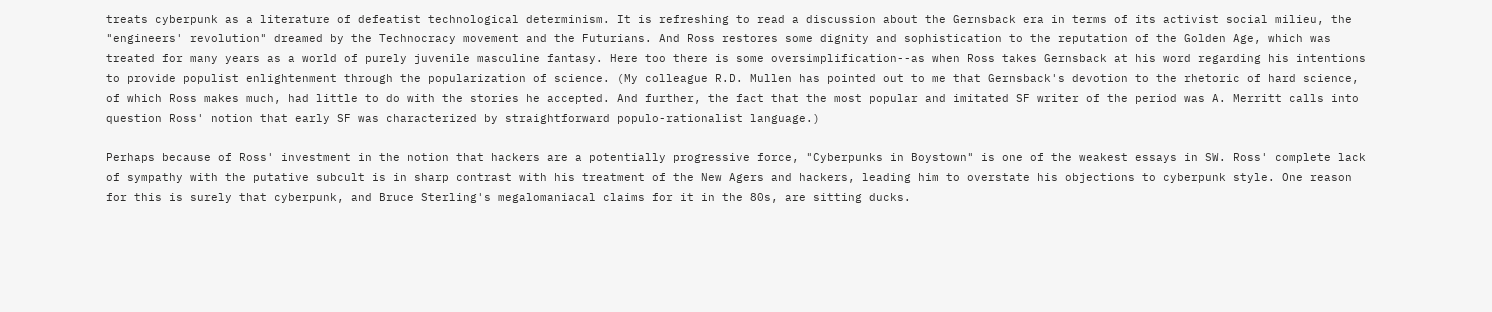treats cyberpunk as a literature of defeatist technological determinism. It is refreshing to read a discussion about the Gernsback era in terms of its activist social milieu, the "engineers' revolution" dreamed by the Technocracy movement and the Futurians. And Ross restores some dignity and sophistication to the reputation of the Golden Age, which was treated for many years as a world of purely juvenile masculine fantasy. Here too there is some oversimplification--as when Ross takes Gernsback at his word regarding his intentions to provide populist enlightenment through the popularization of science. (My colleague R.D. Mullen has pointed out to me that Gernsback's devotion to the rhetoric of hard science, of which Ross makes much, had little to do with the stories he accepted. And further, the fact that the most popular and imitated SF writer of the period was A. Merritt calls into question Ross' notion that early SF was characterized by straightforward populo-rationalist language.)

Perhaps because of Ross' investment in the notion that hackers are a potentially progressive force, "Cyberpunks in Boystown" is one of the weakest essays in SW. Ross' complete lack of sympathy with the putative subcult is in sharp contrast with his treatment of the New Agers and hackers, leading him to overstate his objections to cyberpunk style. One reason for this is surely that cyberpunk, and Bruce Sterling's megalomaniacal claims for it in the 80s, are sitting ducks.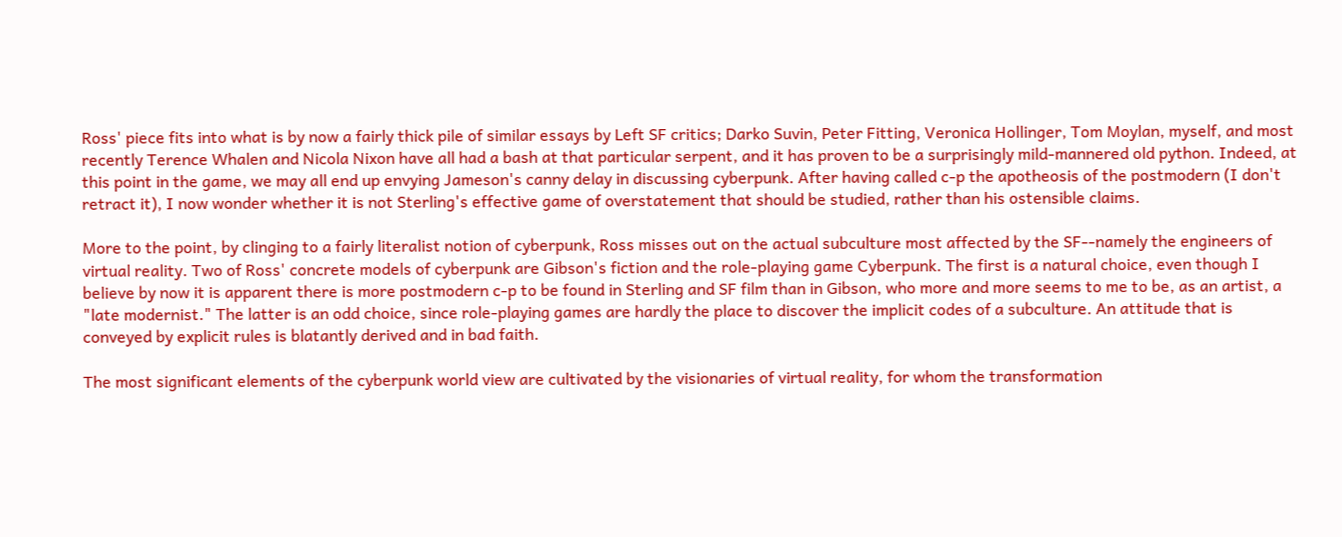Ross' piece fits into what is by now a fairly thick pile of similar essays by Left SF critics; Darko Suvin, Peter Fitting, Veronica Hollinger, Tom Moylan, myself, and most recently Terence Whalen and Nicola Nixon have all had a bash at that particular serpent, and it has proven to be a surprisingly mild-mannered old python. Indeed, at this point in the game, we may all end up envying Jameson's canny delay in discussing cyberpunk. After having called c-p the apotheosis of the postmodern (I don't retract it), I now wonder whether it is not Sterling's effective game of overstatement that should be studied, rather than his ostensible claims.

More to the point, by clinging to a fairly literalist notion of cyberpunk, Ross misses out on the actual subculture most affected by the SF--namely the engineers of virtual reality. Two of Ross' concrete models of cyberpunk are Gibson's fiction and the role-playing game Cyberpunk. The first is a natural choice, even though I believe by now it is apparent there is more postmodern c-p to be found in Sterling and SF film than in Gibson, who more and more seems to me to be, as an artist, a "late modernist." The latter is an odd choice, since role-playing games are hardly the place to discover the implicit codes of a subculture. An attitude that is conveyed by explicit rules is blatantly derived and in bad faith.

The most significant elements of the cyberpunk world view are cultivated by the visionaries of virtual reality, for whom the transformation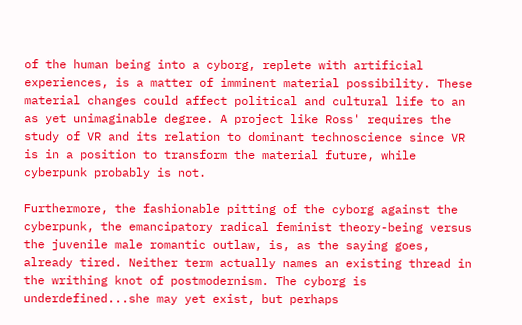of the human being into a cyborg, replete with artificial experiences, is a matter of imminent material possibility. These material changes could affect political and cultural life to an as yet unimaginable degree. A project like Ross' requires the study of VR and its relation to dominant technoscience since VR is in a position to transform the material future, while cyberpunk probably is not.

Furthermore, the fashionable pitting of the cyborg against the cyberpunk, the emancipatory radical feminist theory-being versus the juvenile male romantic outlaw, is, as the saying goes, already tired. Neither term actually names an existing thread in the writhing knot of postmodernism. The cyborg is underdefined...she may yet exist, but perhaps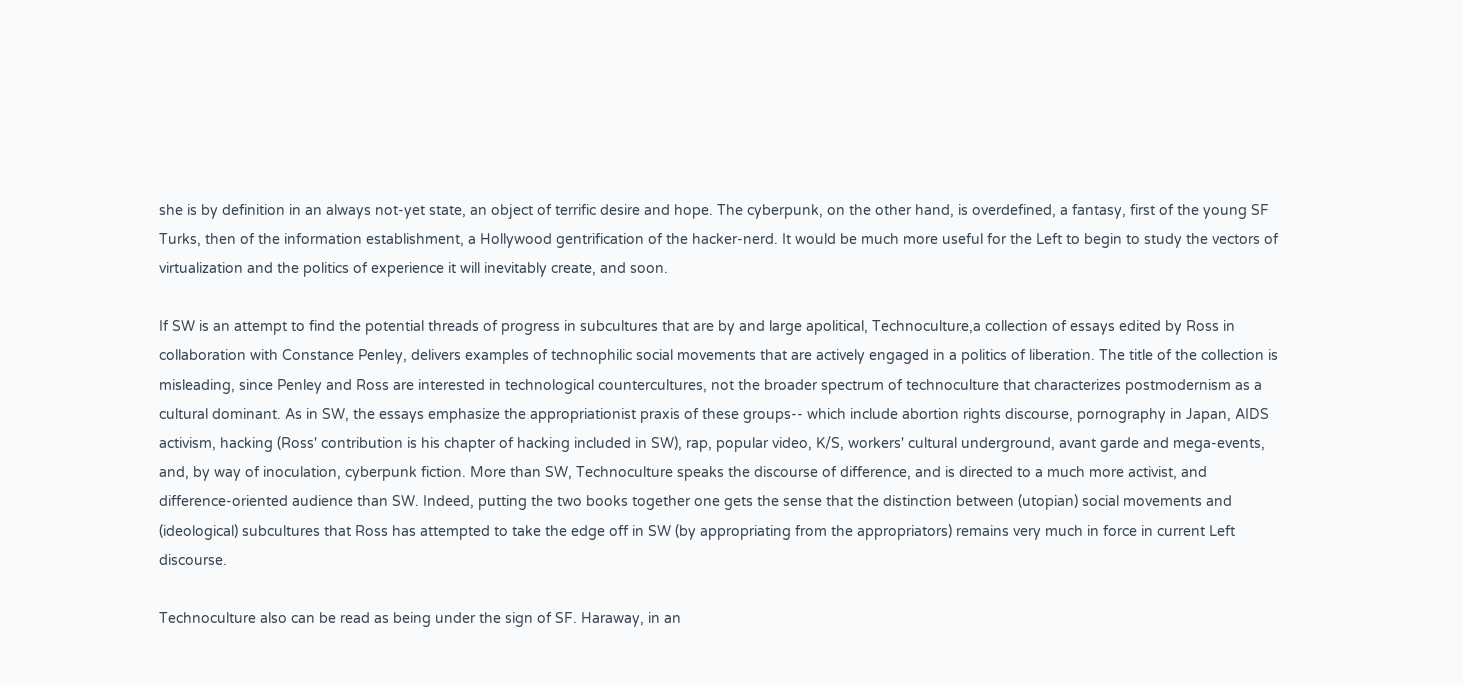she is by definition in an always not-yet state, an object of terrific desire and hope. The cyberpunk, on the other hand, is overdefined, a fantasy, first of the young SF Turks, then of the information establishment, a Hollywood gentrification of the hacker-nerd. It would be much more useful for the Left to begin to study the vectors of virtualization and the politics of experience it will inevitably create, and soon.

If SW is an attempt to find the potential threads of progress in subcultures that are by and large apolitical, Technoculture,a collection of essays edited by Ross in collaboration with Constance Penley, delivers examples of technophilic social movements that are actively engaged in a politics of liberation. The title of the collection is misleading, since Penley and Ross are interested in technological countercultures, not the broader spectrum of technoculture that characterizes postmodernism as a cultural dominant. As in SW, the essays emphasize the appropriationist praxis of these groups-- which include abortion rights discourse, pornography in Japan, AIDS activism, hacking (Ross' contribution is his chapter of hacking included in SW), rap, popular video, K/S, workers' cultural underground, avant garde and mega-events, and, by way of inoculation, cyberpunk fiction. More than SW, Technoculture speaks the discourse of difference, and is directed to a much more activist, and difference-oriented audience than SW. Indeed, putting the two books together one gets the sense that the distinction between (utopian) social movements and (ideological) subcultures that Ross has attempted to take the edge off in SW (by appropriating from the appropriators) remains very much in force in current Left discourse.

Technoculture also can be read as being under the sign of SF. Haraway, in an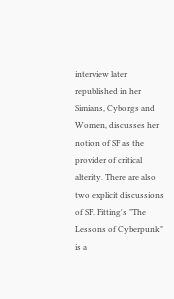interview later republished in her Simians, Cyborgs and Women, discusses her notion of SF as the provider of critical alterity. There are also two explicit discussions of SF. Fitting's "The Lessons of Cyberpunk" is a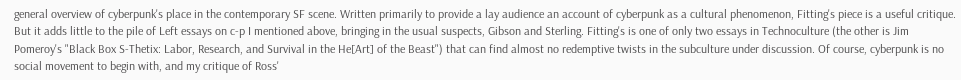general overview of cyberpunk's place in the contemporary SF scene. Written primarily to provide a lay audience an account of cyberpunk as a cultural phenomenon, Fitting's piece is a useful critique. But it adds little to the pile of Left essays on c-p I mentioned above, bringing in the usual suspects, Gibson and Sterling. Fitting's is one of only two essays in Technoculture (the other is Jim Pomeroy's "Black Box S-Thetix: Labor, Research, and Survival in the He[Art] of the Beast") that can find almost no redemptive twists in the subculture under discussion. Of course, cyberpunk is no social movement to begin with, and my critique of Ross'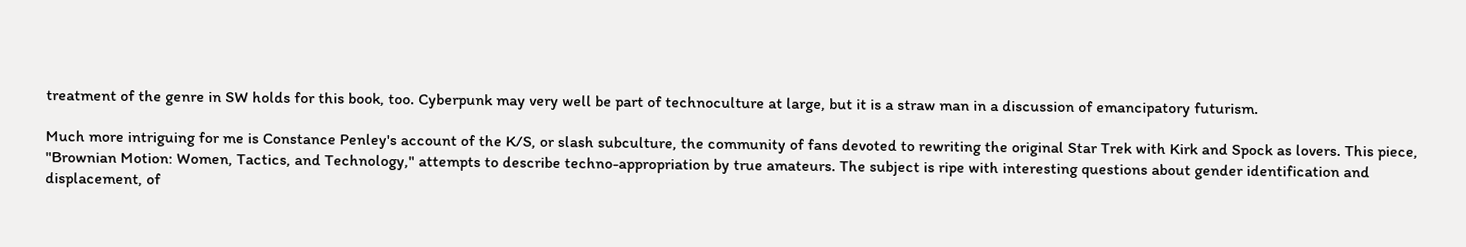treatment of the genre in SW holds for this book, too. Cyberpunk may very well be part of technoculture at large, but it is a straw man in a discussion of emancipatory futurism.

Much more intriguing for me is Constance Penley's account of the K/S, or slash subculture, the community of fans devoted to rewriting the original Star Trek with Kirk and Spock as lovers. This piece, "Brownian Motion: Women, Tactics, and Technology," attempts to describe techno-appropriation by true amateurs. The subject is ripe with interesting questions about gender identification and displacement, of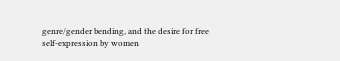genre/gender bending, and the desire for free self-expression by women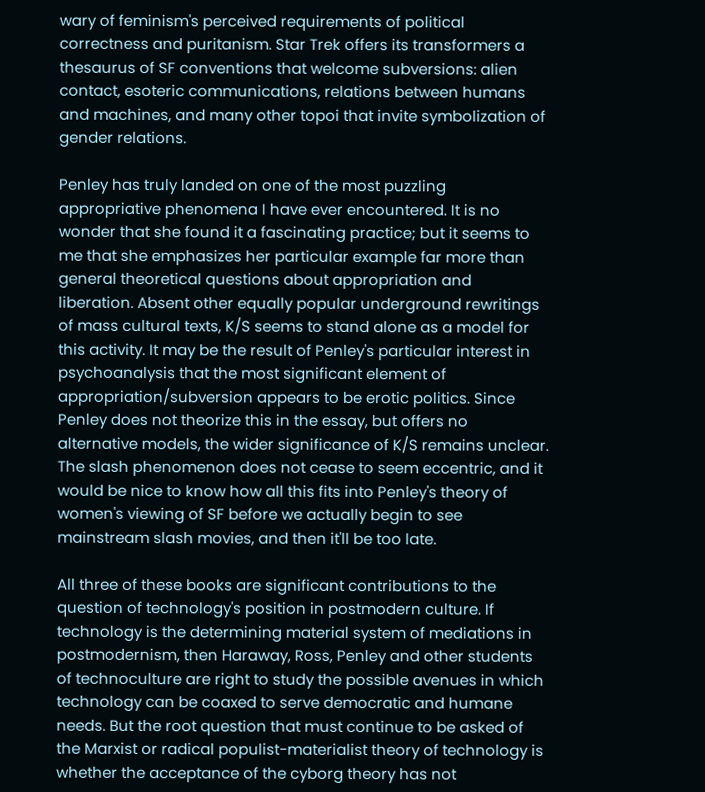wary of feminism's perceived requirements of political correctness and puritanism. Star Trek offers its transformers a thesaurus of SF conventions that welcome subversions: alien contact, esoteric communications, relations between humans and machines, and many other topoi that invite symbolization of gender relations.

Penley has truly landed on one of the most puzzling appropriative phenomena I have ever encountered. It is no wonder that she found it a fascinating practice; but it seems to me that she emphasizes her particular example far more than general theoretical questions about appropriation and liberation. Absent other equally popular underground rewritings of mass cultural texts, K/S seems to stand alone as a model for this activity. It may be the result of Penley's particular interest in psychoanalysis that the most significant element of appropriation/subversion appears to be erotic politics. Since Penley does not theorize this in the essay, but offers no alternative models, the wider significance of K/S remains unclear. The slash phenomenon does not cease to seem eccentric, and it would be nice to know how all this fits into Penley's theory of women's viewing of SF before we actually begin to see mainstream slash movies, and then it'll be too late.

All three of these books are significant contributions to the question of technology's position in postmodern culture. If technology is the determining material system of mediations in postmodernism, then Haraway, Ross, Penley and other students of technoculture are right to study the possible avenues in which technology can be coaxed to serve democratic and humane needs. But the root question that must continue to be asked of the Marxist or radical populist-materialist theory of technology is whether the acceptance of the cyborg theory has not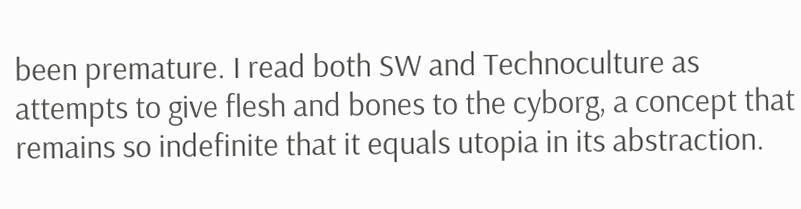been premature. I read both SW and Technoculture as attempts to give flesh and bones to the cyborg, a concept that remains so indefinite that it equals utopia in its abstraction.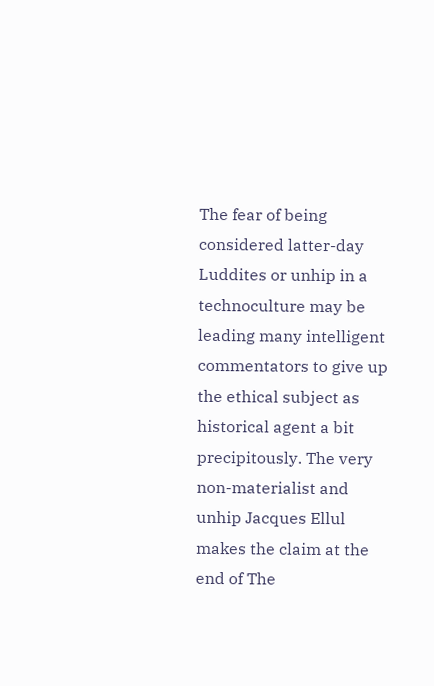The fear of being considered latter-day Luddites or unhip in a technoculture may be leading many intelligent commentators to give up the ethical subject as historical agent a bit precipitously. The very non-materialist and unhip Jacques Ellul makes the claim at the end of The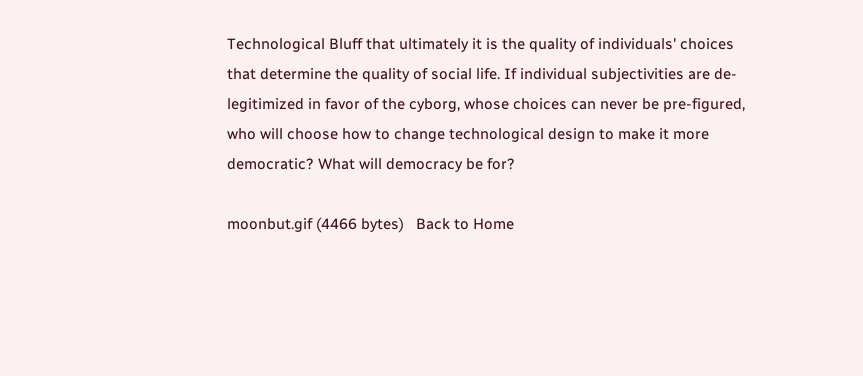Technological Bluff that ultimately it is the quality of individuals' choices that determine the quality of social life. If individual subjectivities are de-legitimized in favor of the cyborg, whose choices can never be pre-figured, who will choose how to change technological design to make it more democratic? What will democracy be for?

moonbut.gif (4466 bytes)   Back to Home